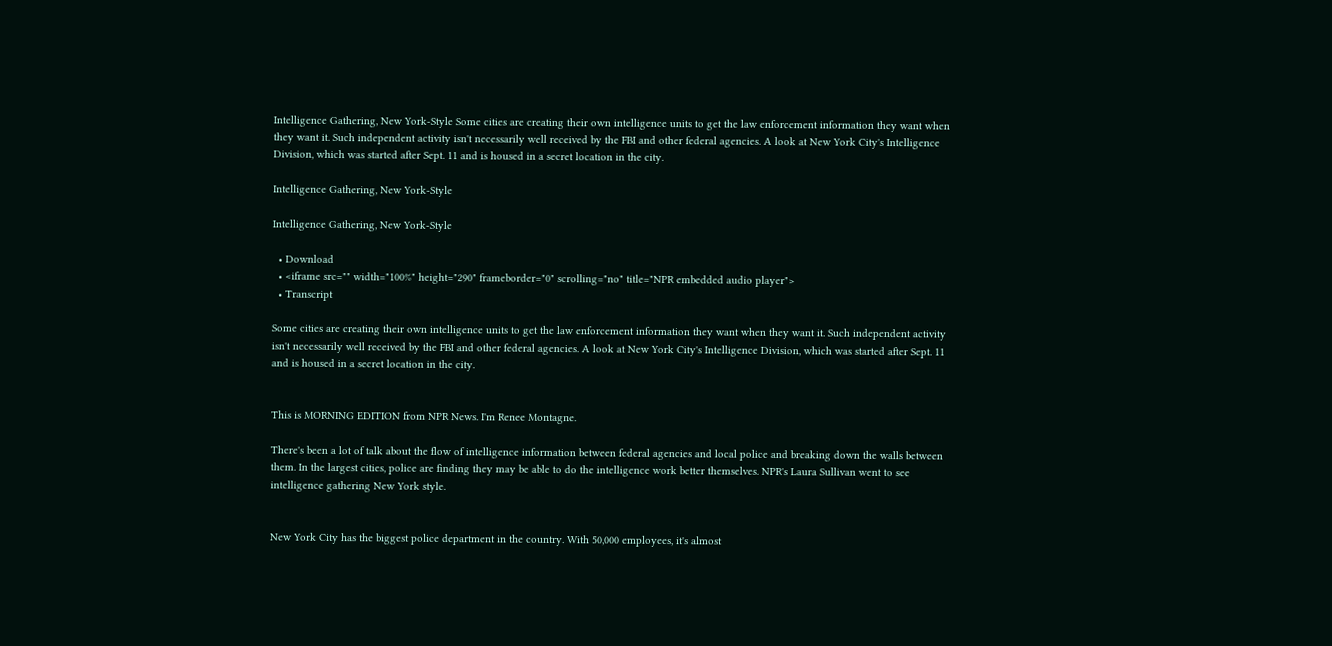Intelligence Gathering, New York-Style Some cities are creating their own intelligence units to get the law enforcement information they want when they want it. Such independent activity isn't necessarily well received by the FBI and other federal agencies. A look at New York City's Intelligence Division, which was started after Sept. 11 and is housed in a secret location in the city.

Intelligence Gathering, New York-Style

Intelligence Gathering, New York-Style

  • Download
  • <iframe src="" width="100%" height="290" frameborder="0" scrolling="no" title="NPR embedded audio player">
  • Transcript

Some cities are creating their own intelligence units to get the law enforcement information they want when they want it. Such independent activity isn't necessarily well received by the FBI and other federal agencies. A look at New York City's Intelligence Division, which was started after Sept. 11 and is housed in a secret location in the city.


This is MORNING EDITION from NPR News. I'm Renee Montagne.

There's been a lot of talk about the flow of intelligence information between federal agencies and local police and breaking down the walls between them. In the largest cities, police are finding they may be able to do the intelligence work better themselves. NPR's Laura Sullivan went to see intelligence gathering New York style.


New York City has the biggest police department in the country. With 50,000 employees, it's almost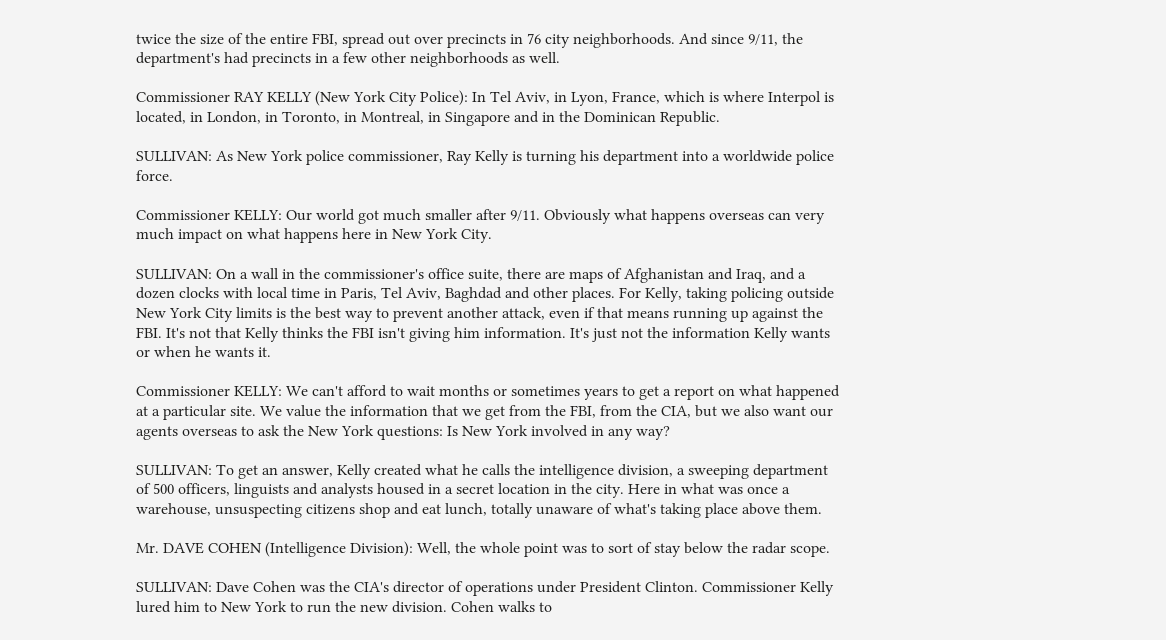twice the size of the entire FBI, spread out over precincts in 76 city neighborhoods. And since 9/11, the department's had precincts in a few other neighborhoods as well.

Commissioner RAY KELLY (New York City Police): In Tel Aviv, in Lyon, France, which is where Interpol is located, in London, in Toronto, in Montreal, in Singapore and in the Dominican Republic.

SULLIVAN: As New York police commissioner, Ray Kelly is turning his department into a worldwide police force.

Commissioner KELLY: Our world got much smaller after 9/11. Obviously what happens overseas can very much impact on what happens here in New York City.

SULLIVAN: On a wall in the commissioner's office suite, there are maps of Afghanistan and Iraq, and a dozen clocks with local time in Paris, Tel Aviv, Baghdad and other places. For Kelly, taking policing outside New York City limits is the best way to prevent another attack, even if that means running up against the FBI. It's not that Kelly thinks the FBI isn't giving him information. It's just not the information Kelly wants or when he wants it.

Commissioner KELLY: We can't afford to wait months or sometimes years to get a report on what happened at a particular site. We value the information that we get from the FBI, from the CIA, but we also want our agents overseas to ask the New York questions: Is New York involved in any way?

SULLIVAN: To get an answer, Kelly created what he calls the intelligence division, a sweeping department of 500 officers, linguists and analysts housed in a secret location in the city. Here in what was once a warehouse, unsuspecting citizens shop and eat lunch, totally unaware of what's taking place above them.

Mr. DAVE COHEN (Intelligence Division): Well, the whole point was to sort of stay below the radar scope.

SULLIVAN: Dave Cohen was the CIA's director of operations under President Clinton. Commissioner Kelly lured him to New York to run the new division. Cohen walks to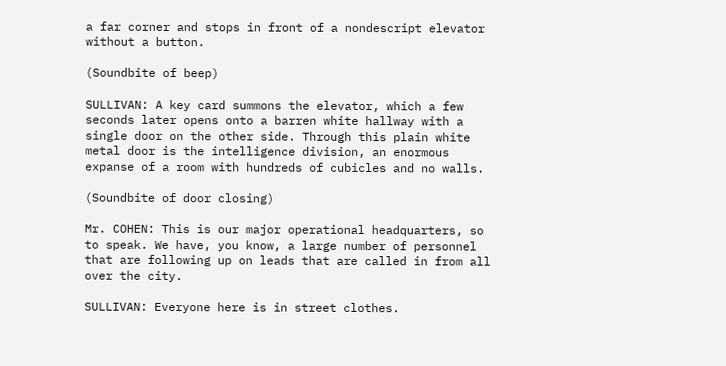a far corner and stops in front of a nondescript elevator without a button.

(Soundbite of beep)

SULLIVAN: A key card summons the elevator, which a few seconds later opens onto a barren white hallway with a single door on the other side. Through this plain white metal door is the intelligence division, an enormous expanse of a room with hundreds of cubicles and no walls.

(Soundbite of door closing)

Mr. COHEN: This is our major operational headquarters, so to speak. We have, you know, a large number of personnel that are following up on leads that are called in from all over the city.

SULLIVAN: Everyone here is in street clothes.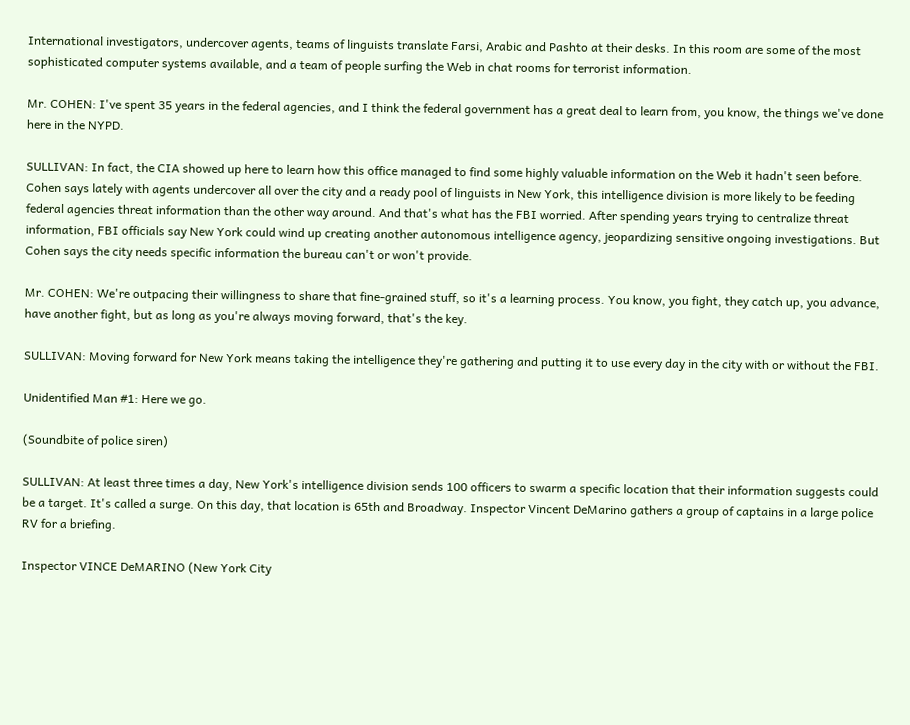International investigators, undercover agents, teams of linguists translate Farsi, Arabic and Pashto at their desks. In this room are some of the most sophisticated computer systems available, and a team of people surfing the Web in chat rooms for terrorist information.

Mr. COHEN: I've spent 35 years in the federal agencies, and I think the federal government has a great deal to learn from, you know, the things we've done here in the NYPD.

SULLIVAN: In fact, the CIA showed up here to learn how this office managed to find some highly valuable information on the Web it hadn't seen before. Cohen says lately with agents undercover all over the city and a ready pool of linguists in New York, this intelligence division is more likely to be feeding federal agencies threat information than the other way around. And that's what has the FBI worried. After spending years trying to centralize threat information, FBI officials say New York could wind up creating another autonomous intelligence agency, jeopardizing sensitive ongoing investigations. But Cohen says the city needs specific information the bureau can't or won't provide.

Mr. COHEN: We're outpacing their willingness to share that fine-grained stuff, so it's a learning process. You know, you fight, they catch up, you advance, have another fight, but as long as you're always moving forward, that's the key.

SULLIVAN: Moving forward for New York means taking the intelligence they're gathering and putting it to use every day in the city with or without the FBI.

Unidentified Man #1: Here we go.

(Soundbite of police siren)

SULLIVAN: At least three times a day, New York's intelligence division sends 100 officers to swarm a specific location that their information suggests could be a target. It's called a surge. On this day, that location is 65th and Broadway. Inspector Vincent DeMarino gathers a group of captains in a large police RV for a briefing.

Inspector VINCE DeMARINO (New York City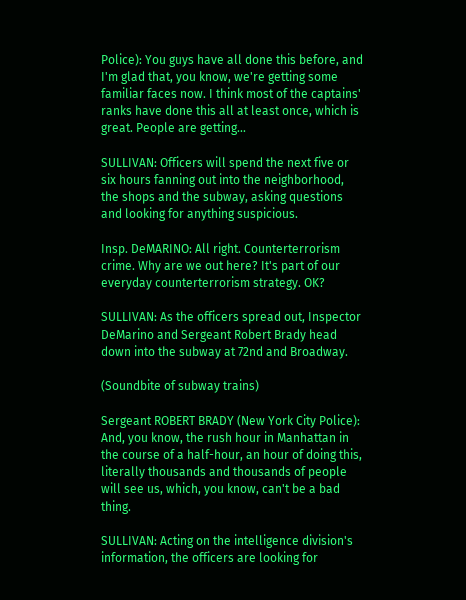Police): You guys have all done this before, and I'm glad that, you know, we're getting some familiar faces now. I think most of the captains' ranks have done this all at least once, which is great. People are getting...

SULLIVAN: Officers will spend the next five or six hours fanning out into the neighborhood, the shops and the subway, asking questions and looking for anything suspicious.

Insp. DeMARINO: All right. Counterterrorism crime. Why are we out here? It's part of our everyday counterterrorism strategy. OK?

SULLIVAN: As the officers spread out, Inspector DeMarino and Sergeant Robert Brady head down into the subway at 72nd and Broadway.

(Soundbite of subway trains)

Sergeant ROBERT BRADY (New York City Police): And, you know, the rush hour in Manhattan in the course of a half-hour, an hour of doing this, literally thousands and thousands of people will see us, which, you know, can't be a bad thing.

SULLIVAN: Acting on the intelligence division's information, the officers are looking for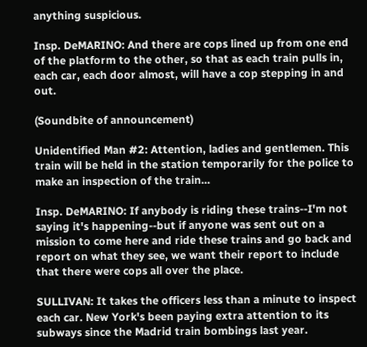anything suspicious.

Insp. DeMARINO: And there are cops lined up from one end of the platform to the other, so that as each train pulls in, each car, each door almost, will have a cop stepping in and out.

(Soundbite of announcement)

Unidentified Man #2: Attention, ladies and gentlemen. This train will be held in the station temporarily for the police to make an inspection of the train...

Insp. DeMARINO: If anybody is riding these trains--I'm not saying it's happening--but if anyone was sent out on a mission to come here and ride these trains and go back and report on what they see, we want their report to include that there were cops all over the place.

SULLIVAN: It takes the officers less than a minute to inspect each car. New York's been paying extra attention to its subways since the Madrid train bombings last year.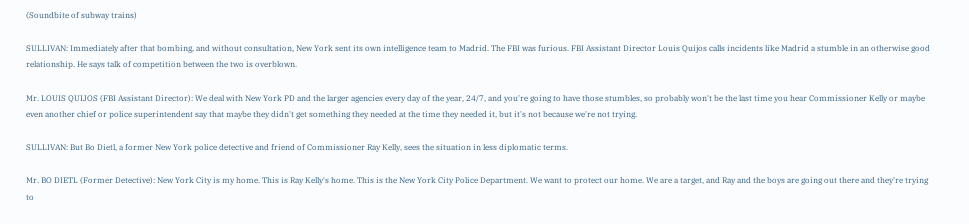(Soundbite of subway trains)

SULLIVAN: Immediately after that bombing, and without consultation, New York sent its own intelligence team to Madrid. The FBI was furious. FBI Assistant Director Louis Quijos calls incidents like Madrid a stumble in an otherwise good relationship. He says talk of competition between the two is overblown.

Mr. LOUIS QUIJOS (FBI Assistant Director): We deal with New York PD and the larger agencies every day of the year, 24/7, and you're going to have those stumbles, so probably won't be the last time you hear Commissioner Kelly or maybe even another chief or police superintendent say that maybe they didn't get something they needed at the time they needed it, but it's not because we're not trying.

SULLIVAN: But Bo Dietl, a former New York police detective and friend of Commissioner Ray Kelly, sees the situation in less diplomatic terms.

Mr. BO DIETL (Former Detective): New York City is my home. This is Ray Kelly's home. This is the New York City Police Department. We want to protect our home. We are a target, and Ray and the boys are going out there and they're trying to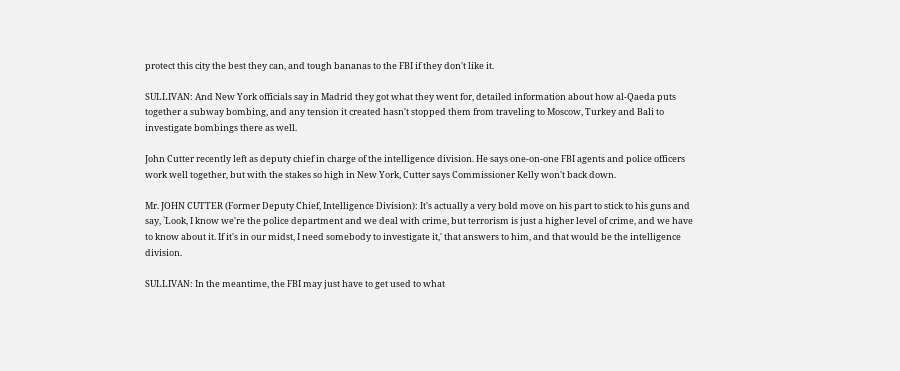protect this city the best they can, and tough bananas to the FBI if they don't like it.

SULLIVAN: And New York officials say in Madrid they got what they went for, detailed information about how al-Qaeda puts together a subway bombing, and any tension it created hasn't stopped them from traveling to Moscow, Turkey and Bali to investigate bombings there as well.

John Cutter recently left as deputy chief in charge of the intelligence division. He says one-on-one FBI agents and police officers work well together, but with the stakes so high in New York, Cutter says Commissioner Kelly won't back down.

Mr. JOHN CUTTER (Former Deputy Chief, Intelligence Division): It's actually a very bold move on his part to stick to his guns and say, `Look, I know we're the police department and we deal with crime, but terrorism is just a higher level of crime, and we have to know about it. If it's in our midst, I need somebody to investigate it,' that answers to him, and that would be the intelligence division.

SULLIVAN: In the meantime, the FBI may just have to get used to what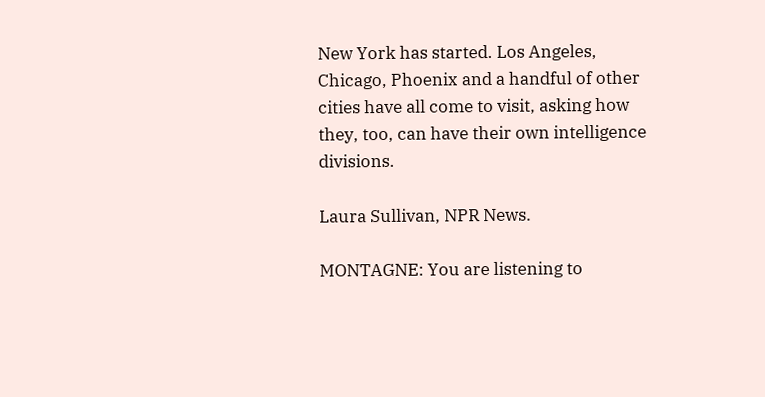New York has started. Los Angeles, Chicago, Phoenix and a handful of other cities have all come to visit, asking how they, too, can have their own intelligence divisions.

Laura Sullivan, NPR News.

MONTAGNE: You are listening to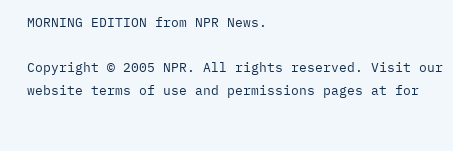MORNING EDITION from NPR News.

Copyright © 2005 NPR. All rights reserved. Visit our website terms of use and permissions pages at for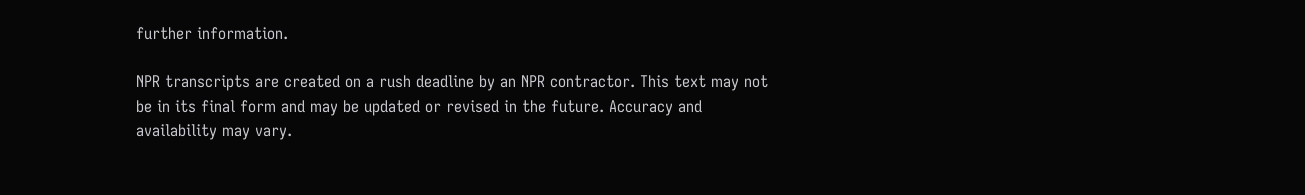further information.

NPR transcripts are created on a rush deadline by an NPR contractor. This text may not be in its final form and may be updated or revised in the future. Accuracy and availability may vary.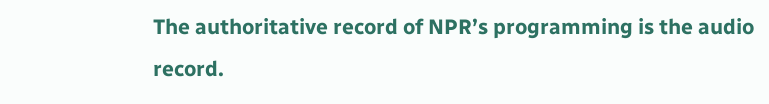The authoritative record of NPR’s programming is the audio record.